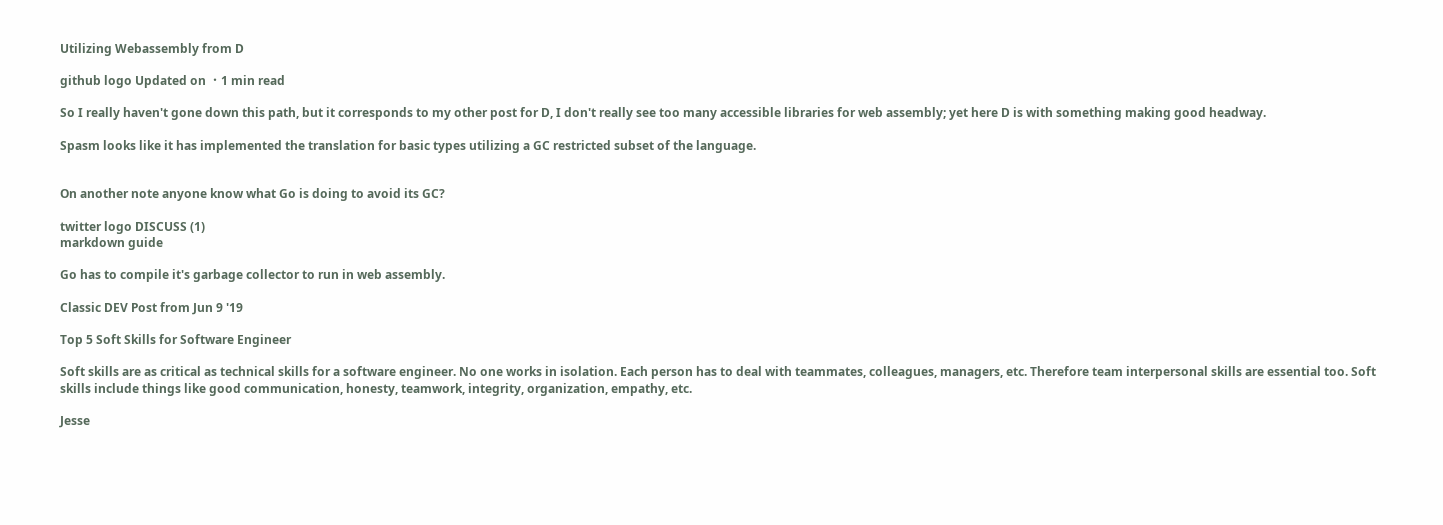Utilizing Webassembly from D

github logo Updated on ・1 min read

So I really haven't gone down this path, but it corresponds to my other post for D, I don't really see too many accessible libraries for web assembly; yet here D is with something making good headway.

Spasm looks like it has implemented the translation for basic types utilizing a GC restricted subset of the language.


On another note anyone know what Go is doing to avoid its GC?

twitter logo DISCUSS (1)
markdown guide

Go has to compile it's garbage collector to run in web assembly.

Classic DEV Post from Jun 9 '19

Top 5 Soft Skills for Software Engineer

Soft skills are as critical as technical skills for a software engineer. No one works in isolation. Each person has to deal with teammates, colleagues, managers, etc. Therefore team interpersonal skills are essential too. Soft skills include things like good communication, honesty, teamwork, integrity, organization, empathy, etc.

Jesse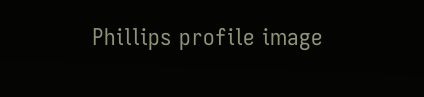Phillips profile image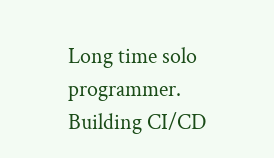Long time solo programmer. Building CI/CD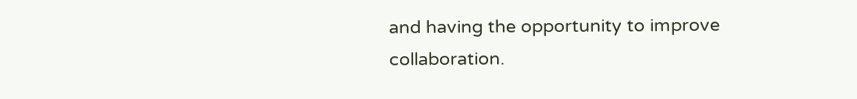and having the opportunity to improve collaboration.